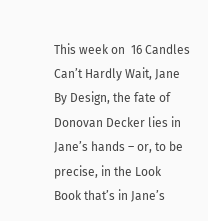This week on  16 Candles  Can’t Hardly Wait, Jane By Design, the fate of Donovan Decker lies in Jane’s hands – or, to be precise, in the Look Book that’s in Jane’s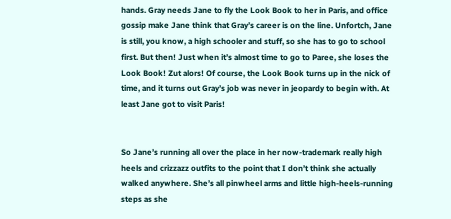hands. Gray needs Jane to fly the Look Book to her in Paris, and office gossip make Jane think that Gray’s career is on the line. Unfortch, Jane is still, you know, a high schooler and stuff, so she has to go to school first. But then! Just when it’s almost time to go to Paree, she loses the Look Book! Zut alors! Of course, the Look Book turns up in the nick of time, and it turns out Gray’s job was never in jeopardy to begin with. At least Jane got to visit Paris!


So Jane’s running all over the place in her now-trademark really high heels and crizzazz outfits to the point that I don’t think she actually walked anywhere. She’s all pinwheel arms and little high-heels-running steps as she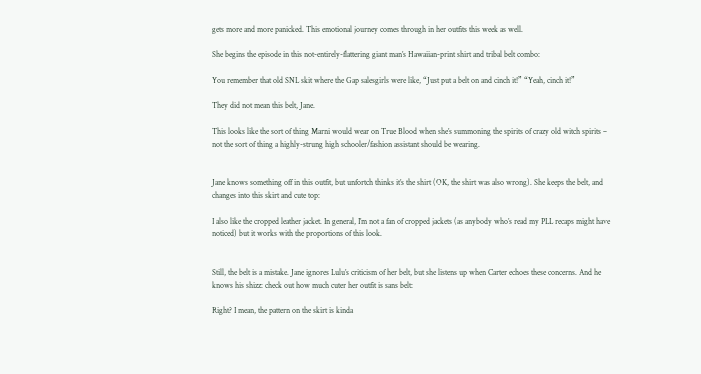gets more and more panicked. This emotional journey comes through in her outfits this week as well.

She begins the episode in this not-entirely-flattering giant man’s Hawaiian-print shirt and tribal belt combo:

You remember that old SNL skit where the Gap salesgirls were like, “Just put a belt on and cinch it!” “Yeah, cinch it!”

They did not mean this belt, Jane.

This looks like the sort of thing Marni would wear on True Blood when she’s summoning the spirits of crazy old witch spirits – not the sort of thing a highly-strung high schooler/fashion assistant should be wearing.


Jane knows something off in this outfit, but unfortch thinks it’s the shirt (OK, the shirt was also wrong). She keeps the belt, and changes into this skirt and cute top:

I also like the cropped leather jacket. In general, I’m not a fan of cropped jackets (as anybody who’s read my PLL recaps might have noticed) but it works with the proportions of this look.


Still, the belt is a mistake. Jane ignores Lulu’s criticism of her belt, but she listens up when Carter echoes these concerns. And he knows his shizz: check out how much cuter her outfit is sans belt:

Right? I mean, the pattern on the skirt is kinda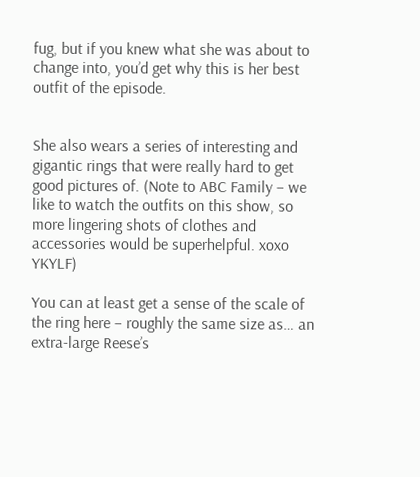fug, but if you knew what she was about to change into, you’d get why this is her best outfit of the episode.


She also wears a series of interesting and gigantic rings that were really hard to get good pictures of. (Note to ABC Family – we like to watch the outfits on this show, so more lingering shots of clothes and accessories would be superhelpful. xoxo YKYLF)

You can at least get a sense of the scale of the ring here – roughly the same size as… an extra-large Reese’s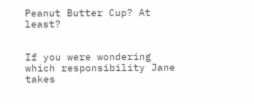Peanut Butter Cup? At least?


If you were wondering which responsibility Jane takes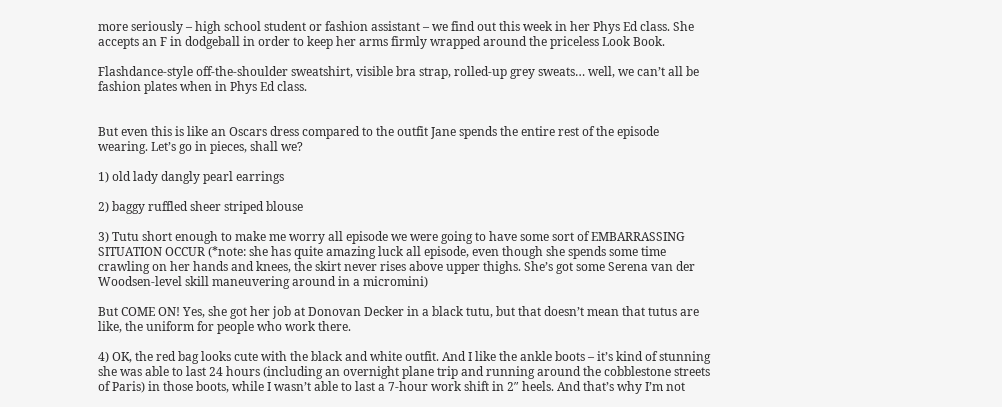more seriously – high school student or fashion assistant – we find out this week in her Phys Ed class. She accepts an F in dodgeball in order to keep her arms firmly wrapped around the priceless Look Book.

Flashdance-style off-the-shoulder sweatshirt, visible bra strap, rolled-up grey sweats… well, we can’t all be fashion plates when in Phys Ed class.


But even this is like an Oscars dress compared to the outfit Jane spends the entire rest of the episode wearing. Let’s go in pieces, shall we?

1) old lady dangly pearl earrings

2) baggy ruffled sheer striped blouse

3) Tutu short enough to make me worry all episode we were going to have some sort of EMBARRASSING SITUATION OCCUR (*note: she has quite amazing luck all episode, even though she spends some time crawling on her hands and knees, the skirt never rises above upper thighs. She’s got some Serena van der Woodsen-level skill maneuvering around in a micromini)

But COME ON! Yes, she got her job at Donovan Decker in a black tutu, but that doesn’t mean that tutus are like, the uniform for people who work there.

4) OK, the red bag looks cute with the black and white outfit. And I like the ankle boots – it’s kind of stunning she was able to last 24 hours (including an overnight plane trip and running around the cobblestone streets of Paris) in those boots, while I wasn’t able to last a 7-hour work shift in 2″ heels. And that’s why I’m not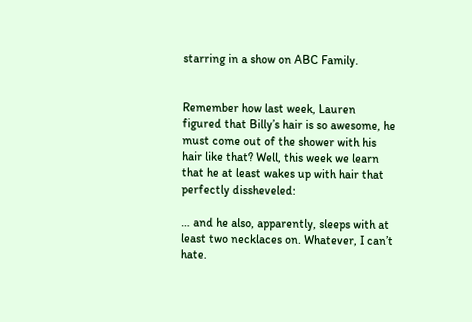starring in a show on ABC Family.


Remember how last week, Lauren figured that Billy’s hair is so awesome, he must come out of the shower with his hair like that? Well, this week we learn that he at least wakes up with hair that perfectly dissheveled:

… and he also, apparently, sleeps with at least two necklaces on. Whatever, I can’t hate.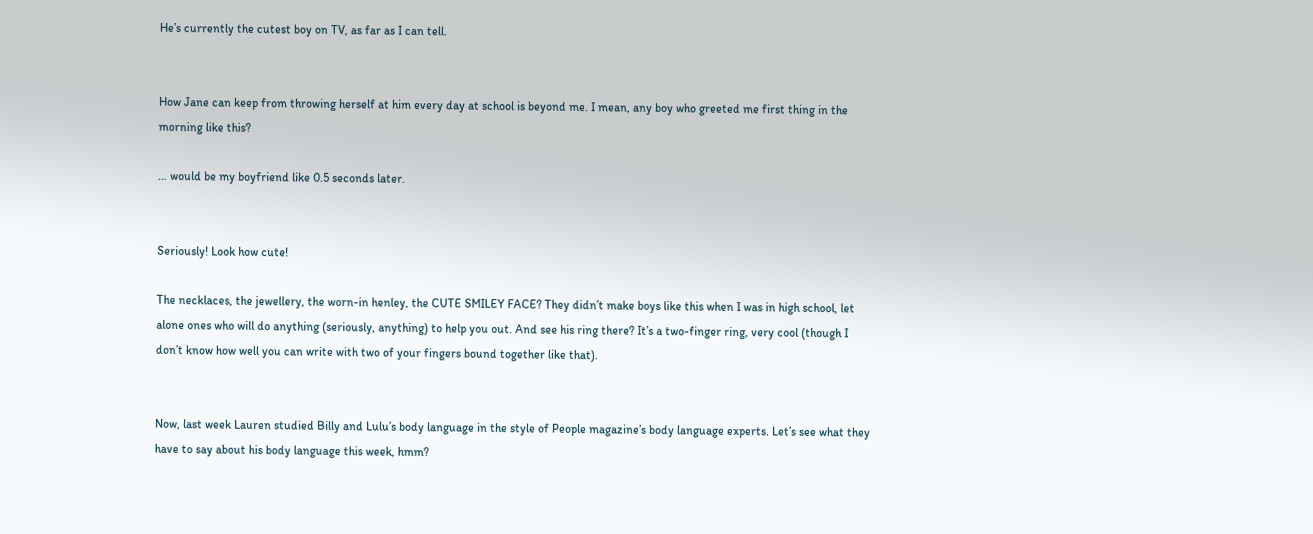He’s currently the cutest boy on TV, as far as I can tell.


How Jane can keep from throwing herself at him every day at school is beyond me. I mean, any boy who greeted me first thing in the morning like this?

… would be my boyfriend like 0.5 seconds later.


Seriously! Look how cute!

The necklaces, the jewellery, the worn-in henley, the CUTE SMILEY FACE? They didn’t make boys like this when I was in high school, let alone ones who will do anything (seriously, anything) to help you out. And see his ring there? It’s a two-finger ring, very cool (though I don’t know how well you can write with two of your fingers bound together like that).


Now, last week Lauren studied Billy and Lulu’s body language in the style of People magazine’s body language experts. Let’s see what they have to say about his body language this week, hmm?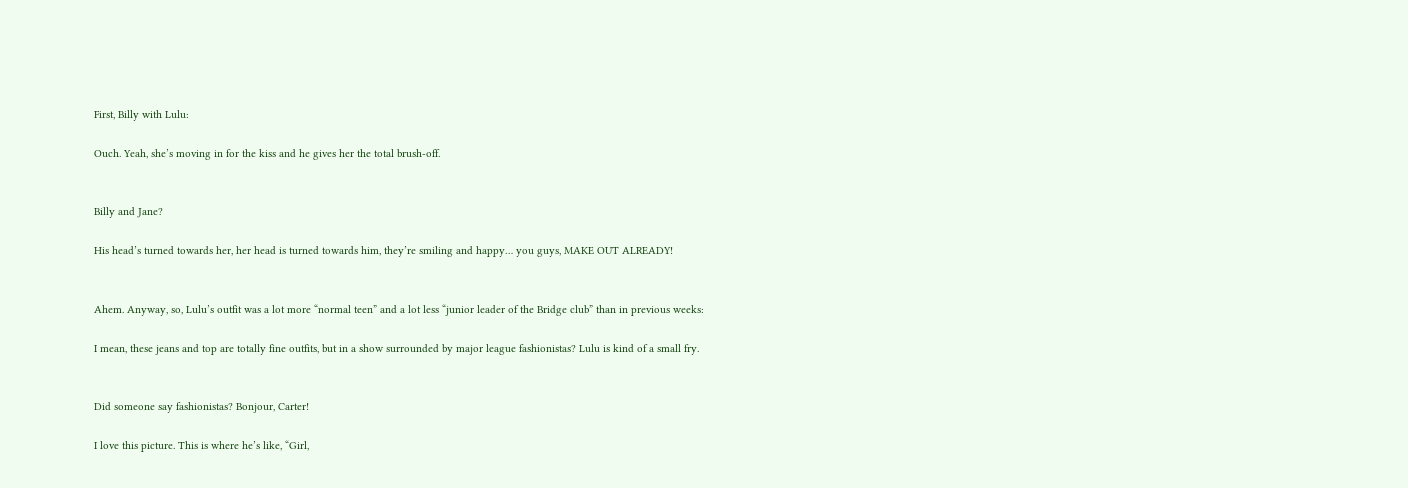First, Billy with Lulu:

Ouch. Yeah, she’s moving in for the kiss and he gives her the total brush-off.


Billy and Jane?

His head’s turned towards her, her head is turned towards him, they’re smiling and happy… you guys, MAKE OUT ALREADY!


Ahem. Anyway, so, Lulu’s outfit was a lot more “normal teen” and a lot less “junior leader of the Bridge club” than in previous weeks:

I mean, these jeans and top are totally fine outfits, but in a show surrounded by major league fashionistas? Lulu is kind of a small fry.


Did someone say fashionistas? Bonjour, Carter!

I love this picture. This is where he’s like, “Girl,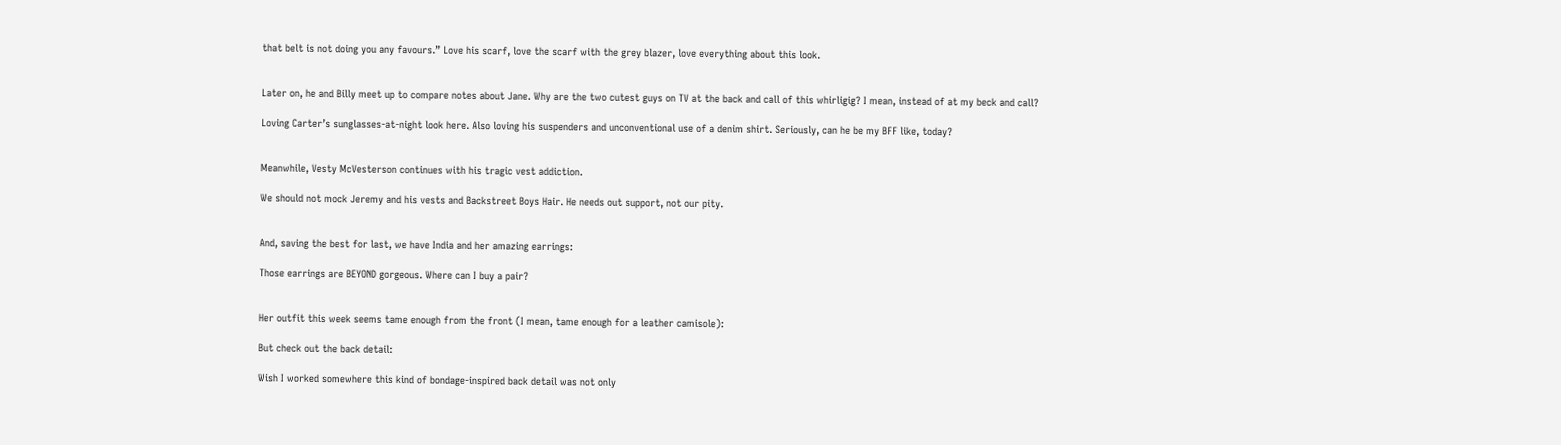that belt is not doing you any favours.” Love his scarf, love the scarf with the grey blazer, love everything about this look.


Later on, he and Billy meet up to compare notes about Jane. Why are the two cutest guys on TV at the back and call of this whirligig? I mean, instead of at my beck and call?

Loving Carter’s sunglasses-at-night look here. Also loving his suspenders and unconventional use of a denim shirt. Seriously, can he be my BFF like, today?


Meanwhile, Vesty McVesterson continues with his tragic vest addiction.

We should not mock Jeremy and his vests and Backstreet Boys Hair. He needs out support, not our pity.


And, saving the best for last, we have India and her amazing earrings:

Those earrings are BEYOND gorgeous. Where can I buy a pair?


Her outfit this week seems tame enough from the front (I mean, tame enough for a leather camisole):

But check out the back detail:

Wish I worked somewhere this kind of bondage-inspired back detail was not only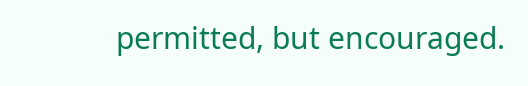permitted, but encouraged.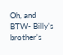Oh, and BTW- Billy’s brother’s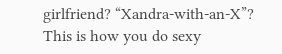girlfriend? “Xandra-with-an-X”? This is how you do sexy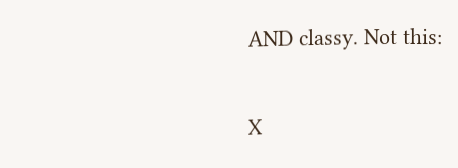AND classy. Not this:

X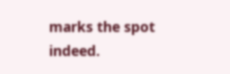marks the spot indeed.